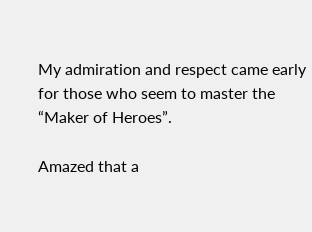My admiration and respect came early for those who seem to master the “Maker of Heroes”.

Amazed that a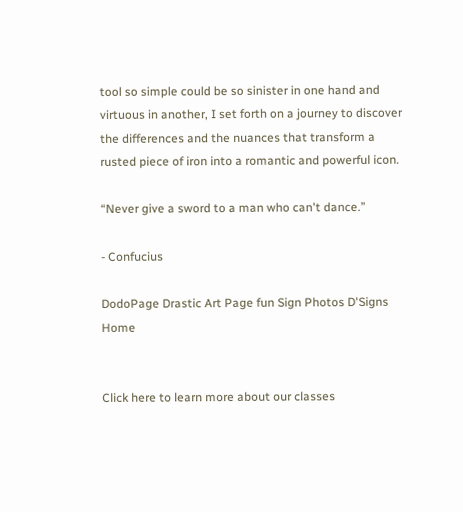tool so simple could be so sinister in one hand and virtuous in another, I set forth on a journey to discover the differences and the nuances that transform a rusted piece of iron into a romantic and powerful icon.

“Never give a sword to a man who can't dance.”

- Confucius

DodoPage Drastic Art Page fun Sign Photos D'Signs Home


Click here to learn more about our classes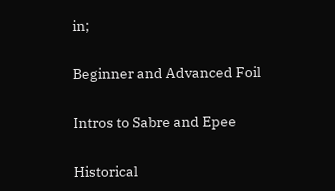in;

Beginner and Advanced Foil

Intros to Sabre and Epee

Historical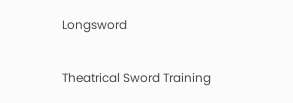Longsword

Theatrical Sword Training